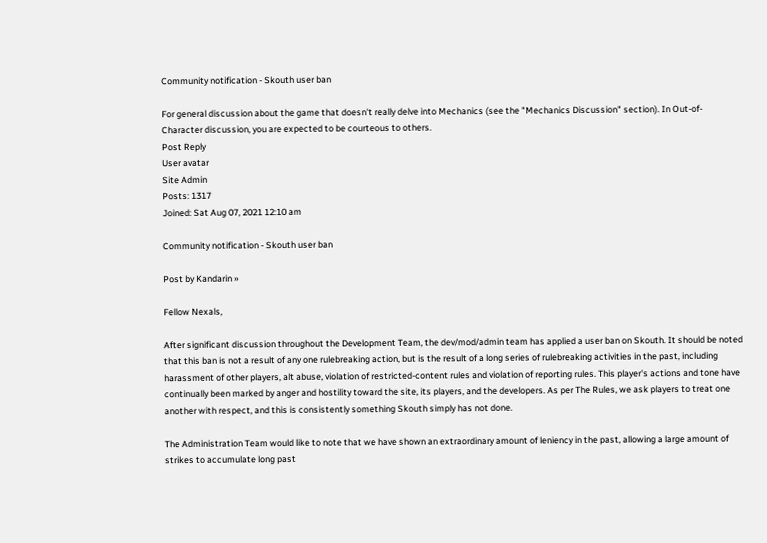Community notification - Skouth user ban

For general discussion about the game that doesn't really delve into Mechanics (see the "Mechanics Discussion" section). In Out-of-Character discussion, you are expected to be courteous to others.
Post Reply
User avatar
Site Admin
Posts: 1317
Joined: Sat Aug 07, 2021 12:10 am

Community notification - Skouth user ban

Post by Kandarin »

Fellow Nexals,

After significant discussion throughout the Development Team, the dev/mod/admin team has applied a user ban on Skouth. It should be noted that this ban is not a result of any one rulebreaking action, but is the result of a long series of rulebreaking activities in the past, including harassment of other players, alt abuse, violation of restricted-content rules and violation of reporting rules. This player's actions and tone have continually been marked by anger and hostility toward the site, its players, and the developers. As per The Rules, we ask players to treat one another with respect, and this is consistently something Skouth simply has not done.

The Administration Team would like to note that we have shown an extraordinary amount of leniency in the past, allowing a large amount of strikes to accumulate long past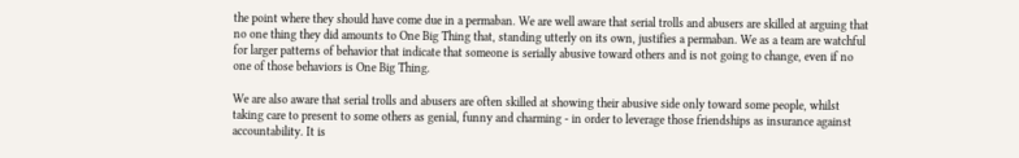the point where they should have come due in a permaban. We are well aware that serial trolls and abusers are skilled at arguing that no one thing they did amounts to One Big Thing that, standing utterly on its own, justifies a permaban. We as a team are watchful for larger patterns of behavior that indicate that someone is serially abusive toward others and is not going to change, even if no one of those behaviors is One Big Thing.

We are also aware that serial trolls and abusers are often skilled at showing their abusive side only toward some people, whilst taking care to present to some others as genial, funny and charming - in order to leverage those friendships as insurance against accountability. It is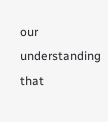our understanding that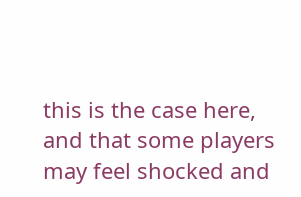this is the case here, and that some players may feel shocked and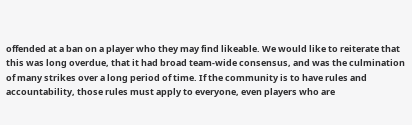offended at a ban on a player who they may find likeable. We would like to reiterate that this was long overdue, that it had broad team-wide consensus, and was the culmination of many strikes over a long period of time. If the community is to have rules and accountability, those rules must apply to everyone, even players who are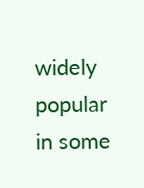widely popular in some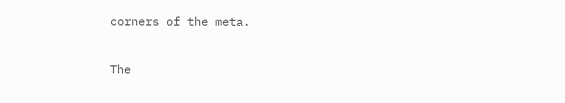corners of the meta.

The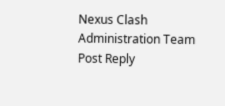Nexus Clash Administration Team
Post Reply